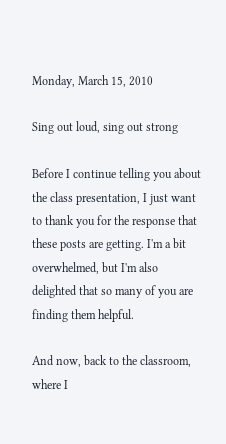Monday, March 15, 2010

Sing out loud, sing out strong

Before I continue telling you about the class presentation, I just want to thank you for the response that these posts are getting. I'm a bit overwhelmed, but I'm also delighted that so many of you are finding them helpful.

And now, back to the classroom, where I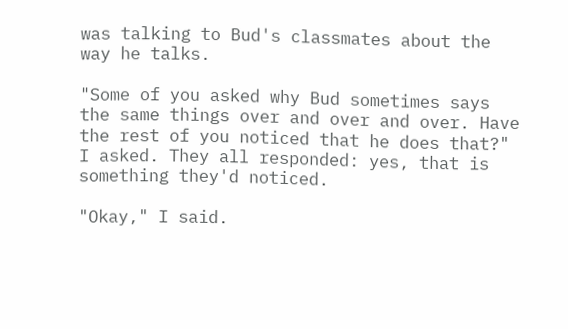was talking to Bud's classmates about the way he talks.

"Some of you asked why Bud sometimes says the same things over and over and over. Have the rest of you noticed that he does that?" I asked. They all responded: yes, that is something they'd noticed.

"Okay," I said.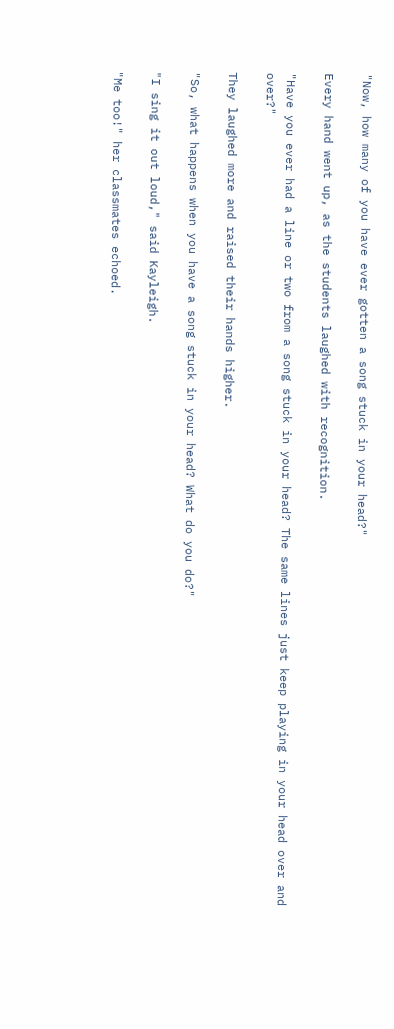"Now, how many of you have ever gotten a song stuck in your head?"

Every hand went up, as the students laughed with recognition.

"Have you ever had a line or two from a song stuck in your head? The same lines just keep playing in your head over and over?"

They laughed more and raised their hands higher.

"So, what happens when you have a song stuck in your head? What do you do?"

"I sing it out loud," said Kayleigh.

"Me too!" her classmates echoed.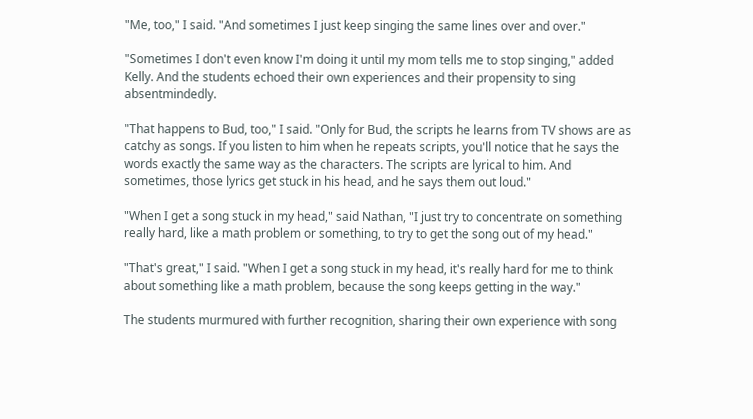"Me, too," I said. "And sometimes I just keep singing the same lines over and over."

"Sometimes I don't even know I'm doing it until my mom tells me to stop singing," added Kelly. And the students echoed their own experiences and their propensity to sing absentmindedly.

"That happens to Bud, too," I said. "Only for Bud, the scripts he learns from TV shows are as catchy as songs. If you listen to him when he repeats scripts, you'll notice that he says the words exactly the same way as the characters. The scripts are lyrical to him. And sometimes, those lyrics get stuck in his head, and he says them out loud."

"When I get a song stuck in my head," said Nathan, "I just try to concentrate on something really hard, like a math problem or something, to try to get the song out of my head."

"That's great," I said. "When I get a song stuck in my head, it's really hard for me to think about something like a math problem, because the song keeps getting in the way."

The students murmured with further recognition, sharing their own experience with song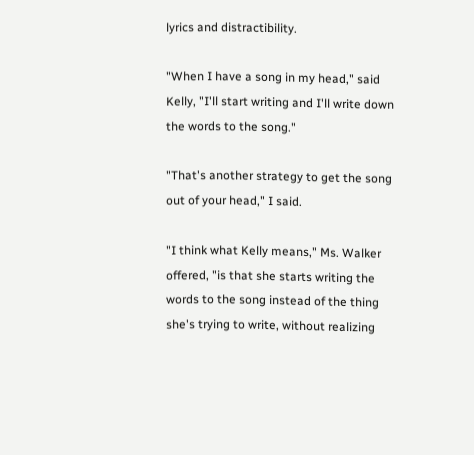lyrics and distractibility.

"When I have a song in my head," said Kelly, "I'll start writing and I'll write down the words to the song."

"That's another strategy to get the song out of your head," I said.

"I think what Kelly means," Ms. Walker offered, "is that she starts writing the words to the song instead of the thing she's trying to write, without realizing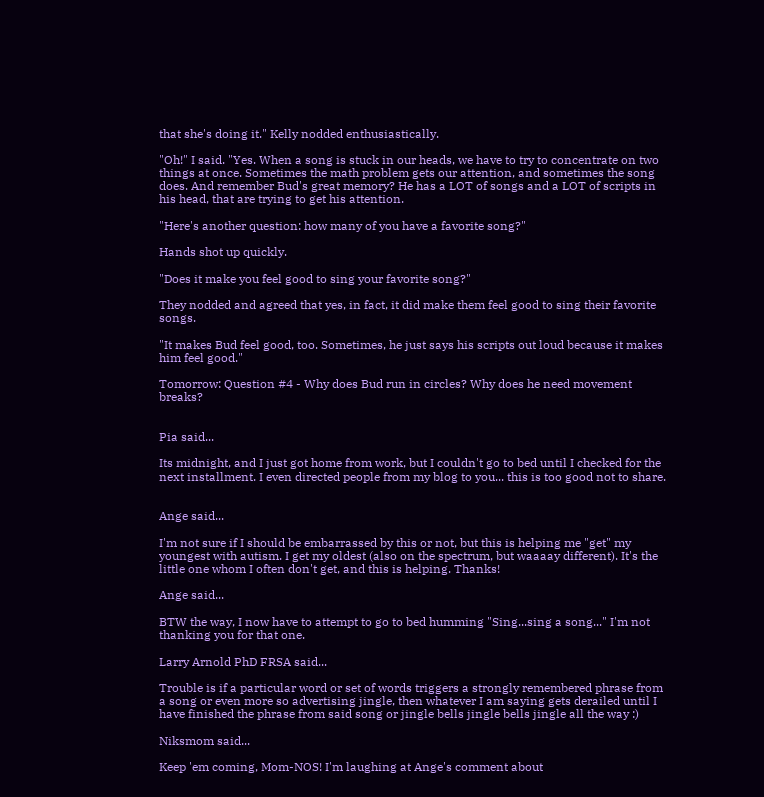that she's doing it." Kelly nodded enthusiastically.

"Oh!" I said. "Yes. When a song is stuck in our heads, we have to try to concentrate on two things at once. Sometimes the math problem gets our attention, and sometimes the song does. And remember Bud's great memory? He has a LOT of songs and a LOT of scripts in his head, that are trying to get his attention.

"Here's another question: how many of you have a favorite song?"

Hands shot up quickly.

"Does it make you feel good to sing your favorite song?"

They nodded and agreed that yes, in fact, it did make them feel good to sing their favorite songs.

"It makes Bud feel good, too. Sometimes, he just says his scripts out loud because it makes him feel good."

Tomorrow: Question #4 - Why does Bud run in circles? Why does he need movement breaks?


Pia said...

Its midnight, and I just got home from work, but I couldn't go to bed until I checked for the next installment. I even directed people from my blog to you... this is too good not to share.


Ange said...

I'm not sure if I should be embarrassed by this or not, but this is helping me "get" my youngest with autism. I get my oldest (also on the spectrum, but waaaay different). It's the little one whom I often don't get, and this is helping. Thanks!

Ange said...

BTW the way, I now have to attempt to go to bed humming "Sing...sing a song..." I'm not thanking you for that one.

Larry Arnold PhD FRSA said...

Trouble is if a particular word or set of words triggers a strongly remembered phrase from a song or even more so advertising jingle, then whatever I am saying gets derailed until I have finished the phrase from said song or jingle bells jingle bells jingle all the way :)

Niksmom said...

Keep 'em coming, Mom-NOS! I'm laughing at Ange's comment about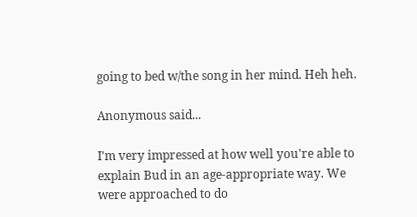going to bed w/the song in her mind. Heh heh.

Anonymous said...

I'm very impressed at how well you're able to explain Bud in an age-appropriate way. We were approached to do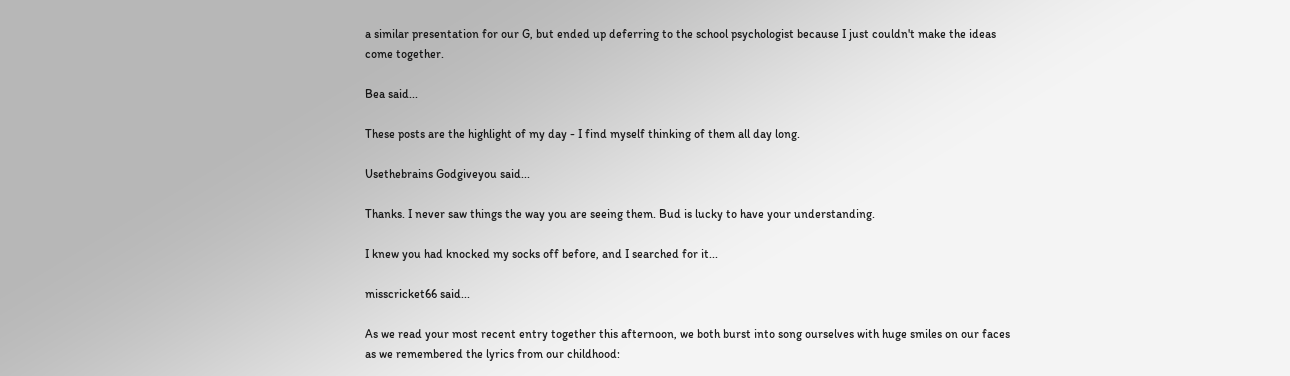a similar presentation for our G, but ended up deferring to the school psychologist because I just couldn't make the ideas come together.

Bea said...

These posts are the highlight of my day - I find myself thinking of them all day long.

Usethebrains Godgiveyou said...

Thanks. I never saw things the way you are seeing them. Bud is lucky to have your understanding.

I knew you had knocked my socks off before, and I searched for it...

misscricket66 said...

As we read your most recent entry together this afternoon, we both burst into song ourselves with huge smiles on our faces as we remembered the lyrics from our childhood: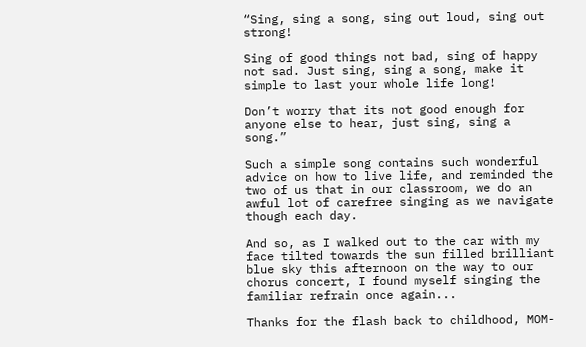“Sing, sing a song, sing out loud, sing out strong!

Sing of good things not bad, sing of happy not sad. Just sing, sing a song, make it simple to last your whole life long!

Don’t worry that its not good enough for anyone else to hear, just sing, sing a song.”

Such a simple song contains such wonderful advice on how to live life, and reminded the two of us that in our classroom, we do an awful lot of carefree singing as we navigate though each day.

And so, as I walked out to the car with my face tilted towards the sun filled brilliant blue sky this afternoon on the way to our chorus concert, I found myself singing the familiar refrain once again...

Thanks for the flash back to childhood, MOM-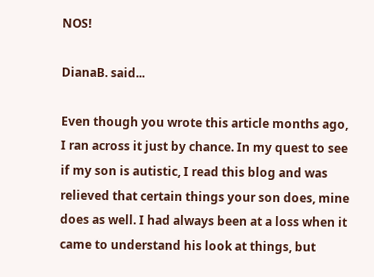NOS!

DianaB. said...

Even though you wrote this article months ago, I ran across it just by chance. In my quest to see if my son is autistic, I read this blog and was relieved that certain things your son does, mine does as well. I had always been at a loss when it came to understand his look at things, but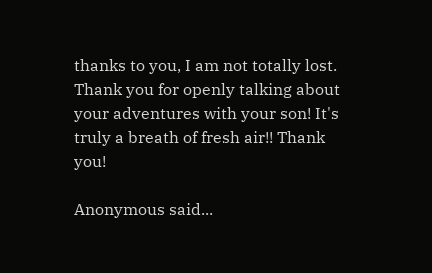thanks to you, I am not totally lost. Thank you for openly talking about your adventures with your son! It's truly a breath of fresh air!! Thank you!

Anonymous said...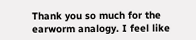Thank you so much for the earworm analogy. I feel like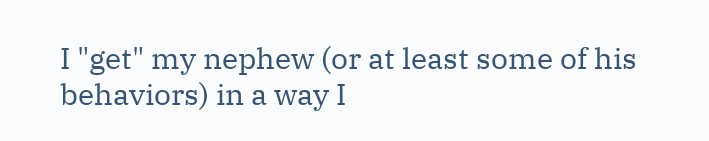I "get" my nephew (or at least some of his behaviors) in a way I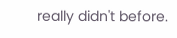really didn't before.